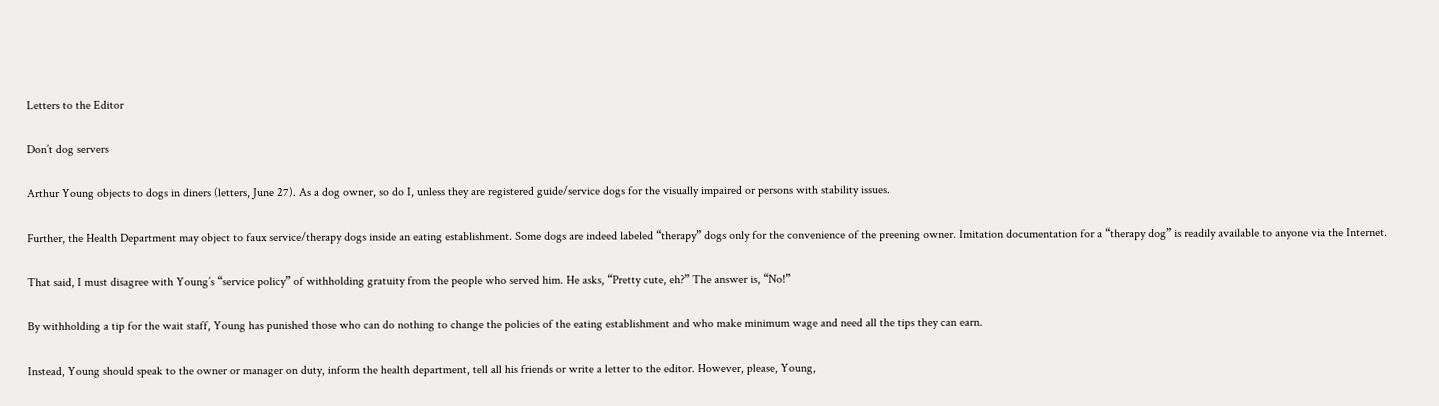Letters to the Editor

Don’t dog servers

Arthur Young objects to dogs in diners (letters, June 27). As a dog owner, so do I, unless they are registered guide/service dogs for the visually impaired or persons with stability issues.

Further, the Health Department may object to faux service/therapy dogs inside an eating establishment. Some dogs are indeed labeled “therapy” dogs only for the convenience of the preening owner. Imitation documentation for a “therapy dog” is readily available to anyone via the Internet.

That said, I must disagree with Young’s “service policy” of withholding gratuity from the people who served him. He asks, “Pretty cute, eh?” The answer is, “No!”

By withholding a tip for the wait staff, Young has punished those who can do nothing to change the policies of the eating establishment and who make minimum wage and need all the tips they can earn.

Instead, Young should speak to the owner or manager on duty, inform the health department, tell all his friends or write a letter to the editor. However, please, Young,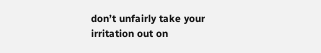don’t unfairly take your irritation out on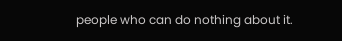people who can do nothing about it.